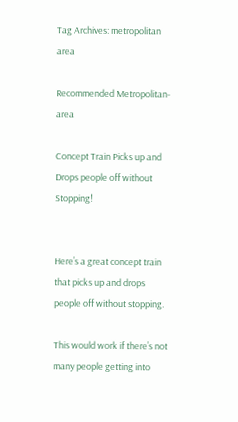Tag Archives: metropolitan area

Recommended Metropolitan-area

Concept Train Picks up and Drops people off without Stopping!


Here’s a great concept train that picks up and drops people off without stopping.

This would work if there’s not many people getting into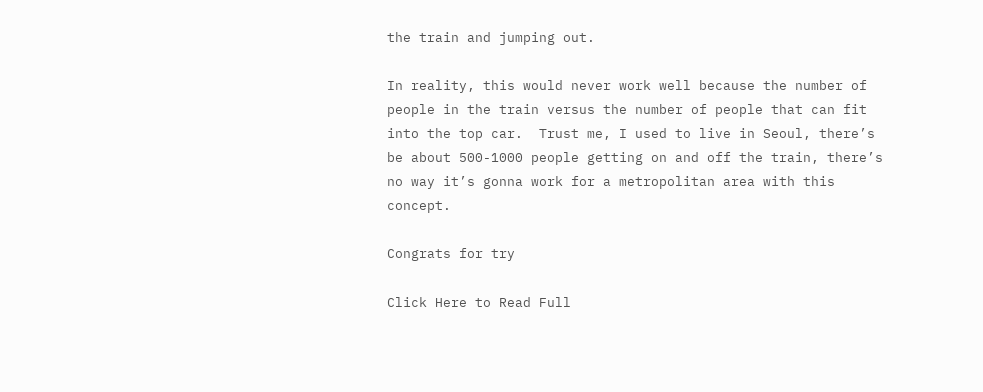the train and jumping out.

In reality, this would never work well because the number of people in the train versus the number of people that can fit into the top car.  Trust me, I used to live in Seoul, there’s be about 500-1000 people getting on and off the train, there’s no way it’s gonna work for a metropolitan area with this concept.

Congrats for try

Click Here to Read Full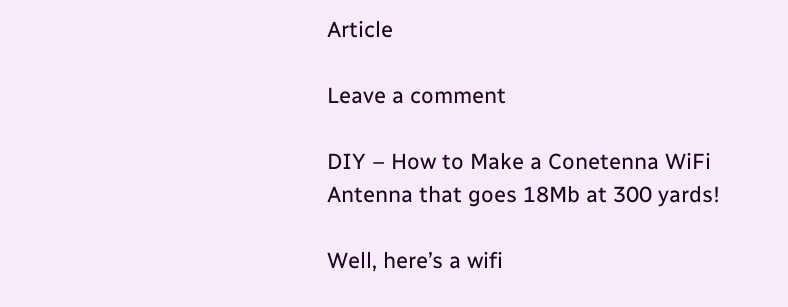Article

Leave a comment

DIY – How to Make a Conetenna WiFi Antenna that goes 18Mb at 300 yards!

Well, here’s a wifi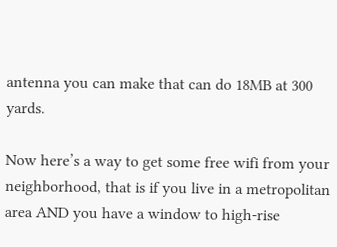antenna you can make that can do 18MB at 300 yards.

Now here’s a way to get some free wifi from your neighborhood, that is if you live in a metropolitan area AND you have a window to high-rise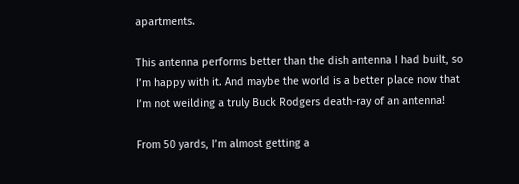apartments.

This antenna performs better than the dish antenna I had built, so I’m happy with it. And maybe the world is a better place now that I’m not weilding a truly Buck Rodgers death-ray of an antenna!

From 50 yards, I’m almost getting a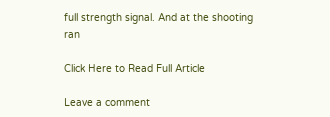full strength signal. And at the shooting ran

Click Here to Read Full Article

Leave a comment